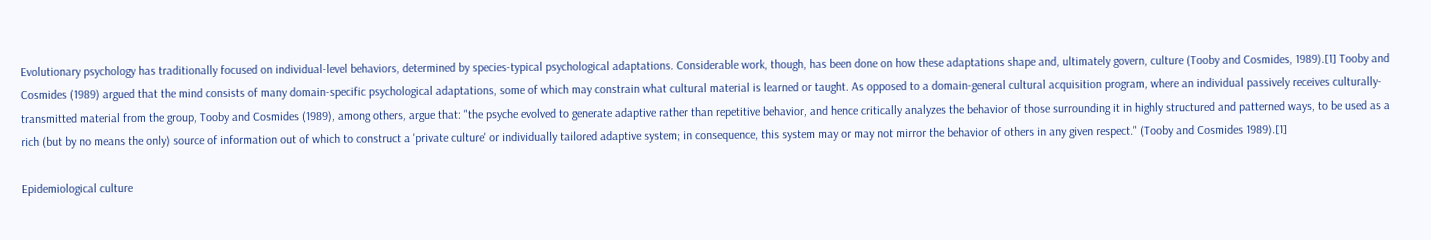Evolutionary psychology has traditionally focused on individual-level behaviors, determined by species-typical psychological adaptations. Considerable work, though, has been done on how these adaptations shape and, ultimately govern, culture (Tooby and Cosmides, 1989).[1] Tooby and Cosmides (1989) argued that the mind consists of many domain-specific psychological adaptations, some of which may constrain what cultural material is learned or taught. As opposed to a domain-general cultural acquisition program, where an individual passively receives culturally-transmitted material from the group, Tooby and Cosmides (1989), among others, argue that: "the psyche evolved to generate adaptive rather than repetitive behavior, and hence critically analyzes the behavior of those surrounding it in highly structured and patterned ways, to be used as a rich (but by no means the only) source of information out of which to construct a 'private culture' or individually tailored adaptive system; in consequence, this system may or may not mirror the behavior of others in any given respect." (Tooby and Cosmides 1989).[1]

Epidemiological culture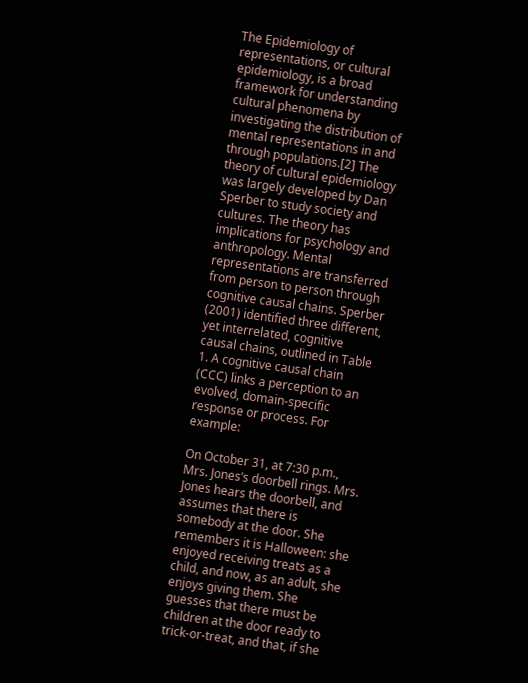The Epidemiology of representations, or cultural epidemiology, is a broad framework for understanding cultural phenomena by investigating the distribution of mental representations in and through populations.[2] The theory of cultural epidemiology was largely developed by Dan Sperber to study society and cultures. The theory has implications for psychology and anthropology. Mental representations are transferred from person to person through cognitive causal chains. Sperber (2001) identified three different, yet interrelated, cognitive causal chains, outlined in Table 1. A cognitive causal chain (CCC) links a perception to an evolved, domain-specific response or process. For example:

On October 31, at 7:30 p.m., Mrs. Jones’s doorbell rings. Mrs. Jones hears the doorbell, and assumes that there is somebody at the door. She remembers it is Halloween: she enjoyed receiving treats as a child, and now, as an adult, she enjoys giving them. She guesses that there must be children at the door ready to trick-or-treat, and that, if she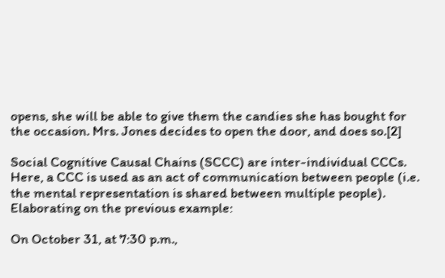opens, she will be able to give them the candies she has bought for the occasion. Mrs. Jones decides to open the door, and does so.[2]

Social Cognitive Causal Chains (SCCC) are inter-individual CCCs. Here, a CCC is used as an act of communication between people (i.e. the mental representation is shared between multiple people). Elaborating on the previous example:

On October 31, at 7:30 p.m.,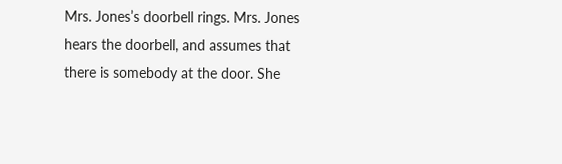Mrs. Jones’s doorbell rings. Mrs. Jones hears the doorbell, and assumes that there is somebody at the door. She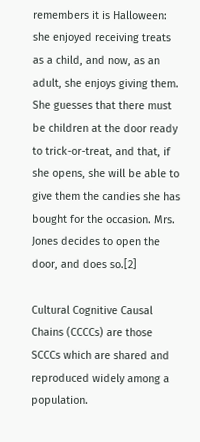remembers it is Halloween: she enjoyed receiving treats as a child, and now, as an adult, she enjoys giving them. She guesses that there must be children at the door ready to trick-or-treat, and that, if she opens, she will be able to give them the candies she has bought for the occasion. Mrs. Jones decides to open the door, and does so.[2]

Cultural Cognitive Causal Chains (CCCCs) are those SCCCs which are shared and reproduced widely among a population.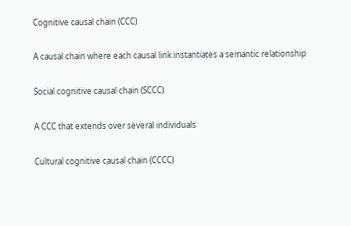Cognitive causal chain (CCC)

A causal chain where each causal link instantiates a semantic relationship

Social cognitive causal chain (SCCC)

A CCC that extends over several individuals

Cultural cognitive causal chain (CCCC)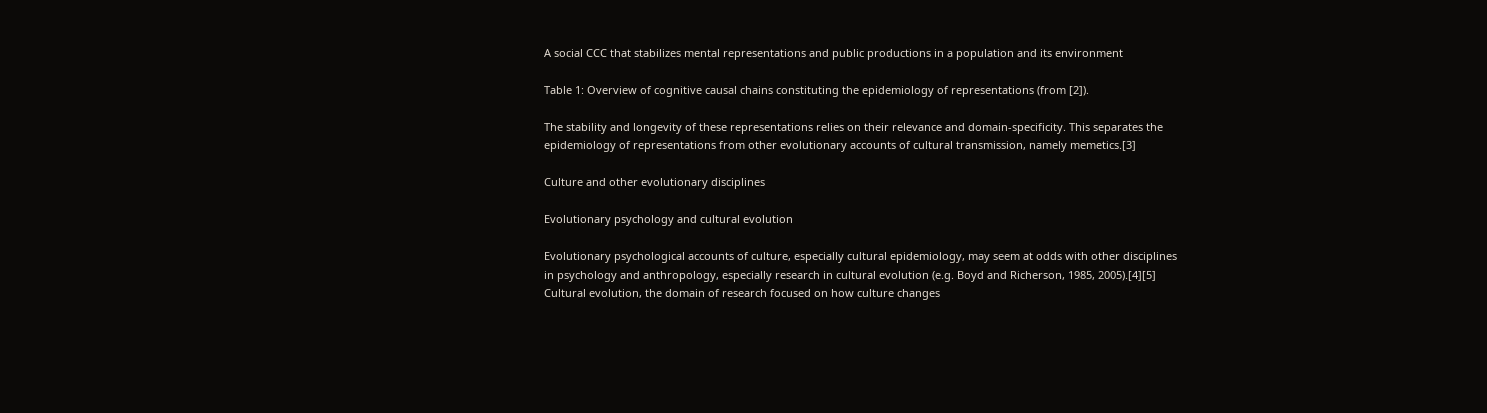A social CCC that stabilizes mental representations and public productions in a population and its environment

Table 1: Overview of cognitive causal chains constituting the epidemiology of representations (from [2]).

The stability and longevity of these representations relies on their relevance and domain-specificity. This separates the epidemiology of representations from other evolutionary accounts of cultural transmission, namely memetics.[3]

Culture and other evolutionary disciplines

Evolutionary psychology and cultural evolution

Evolutionary psychological accounts of culture, especially cultural epidemiology, may seem at odds with other disciplines in psychology and anthropology, especially research in cultural evolution (e.g. Boyd and Richerson, 1985, 2005).[4][5] Cultural evolution, the domain of research focused on how culture changes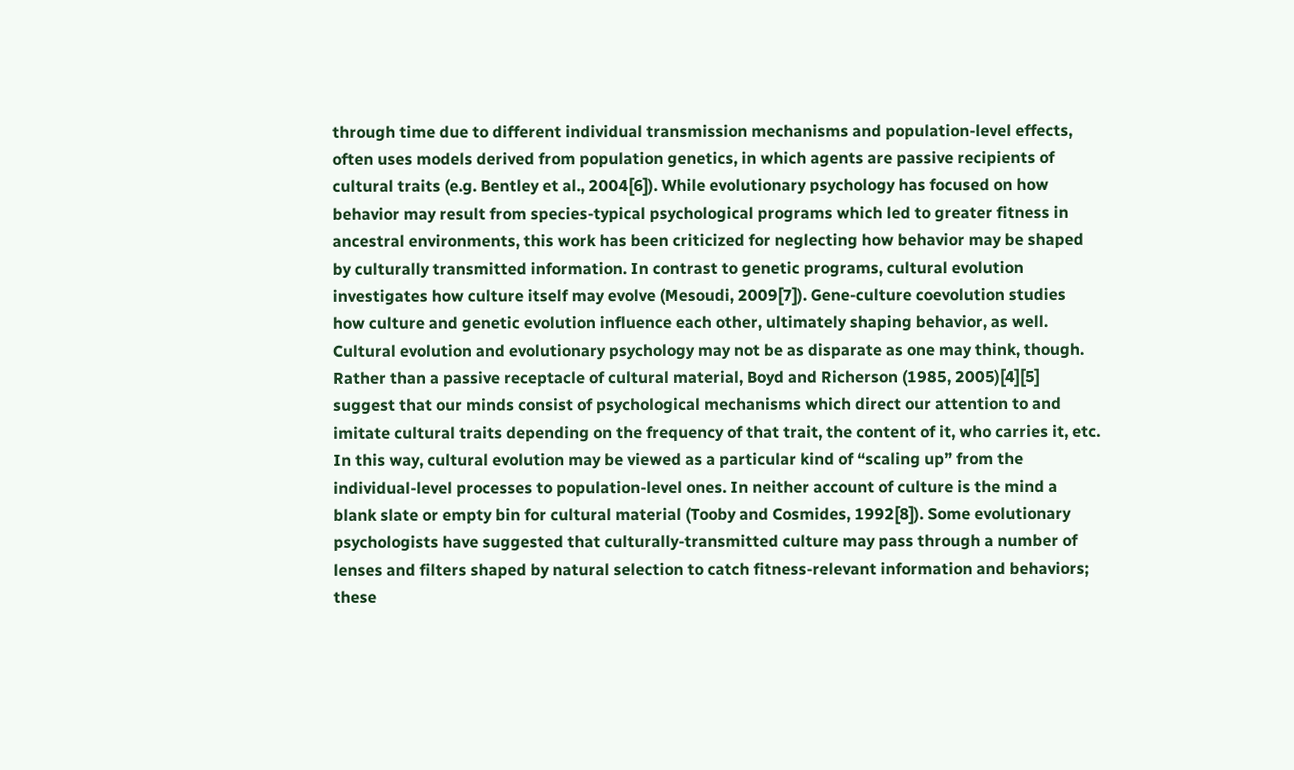through time due to different individual transmission mechanisms and population-level effects, often uses models derived from population genetics, in which agents are passive recipients of cultural traits (e.g. Bentley et al., 2004[6]). While evolutionary psychology has focused on how behavior may result from species-typical psychological programs which led to greater fitness in ancestral environments, this work has been criticized for neglecting how behavior may be shaped by culturally transmitted information. In contrast to genetic programs, cultural evolution investigates how culture itself may evolve (Mesoudi, 2009[7]). Gene-culture coevolution studies how culture and genetic evolution influence each other, ultimately shaping behavior, as well. Cultural evolution and evolutionary psychology may not be as disparate as one may think, though. Rather than a passive receptacle of cultural material, Boyd and Richerson (1985, 2005)[4][5] suggest that our minds consist of psychological mechanisms which direct our attention to and imitate cultural traits depending on the frequency of that trait, the content of it, who carries it, etc. In this way, cultural evolution may be viewed as a particular kind of “scaling up” from the individual-level processes to population-level ones. In neither account of culture is the mind a blank slate or empty bin for cultural material (Tooby and Cosmides, 1992[8]). Some evolutionary psychologists have suggested that culturally-transmitted culture may pass through a number of lenses and filters shaped by natural selection to catch fitness-relevant information and behaviors; these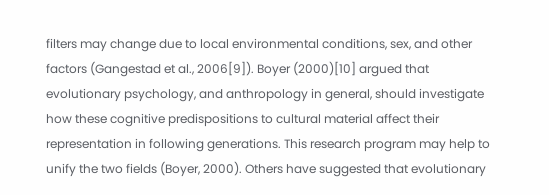filters may change due to local environmental conditions, sex, and other factors (Gangestad et al., 2006[9]). Boyer (2000)[10] argued that evolutionary psychology, and anthropology in general, should investigate how these cognitive predispositions to cultural material affect their representation in following generations. This research program may help to unify the two fields (Boyer, 2000). Others have suggested that evolutionary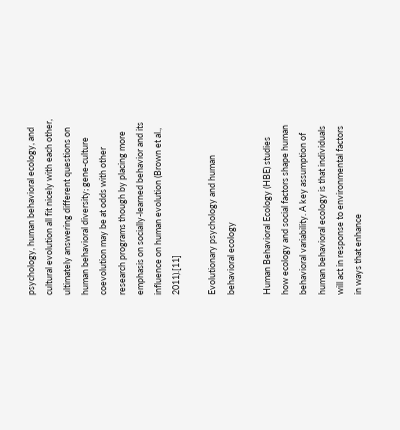psychology, human behavioral ecology, and cultural evolution all fit nicely with each other, ultimately answering different questions on human behavioral diversity; gene-culture coevolution may be at odds with other research programs though by placing more emphasis on socially-learned behavior and its influence on human evolution (Brown et al., 2011).[11]

Evolutionary psychology and human behavioral ecology

Human Behavioral Ecology (HBE) studies how ecology and social factors shape human behavioral variability. A key assumption of human behavioral ecology is that individuals will act in response to environmental factors in ways that enhance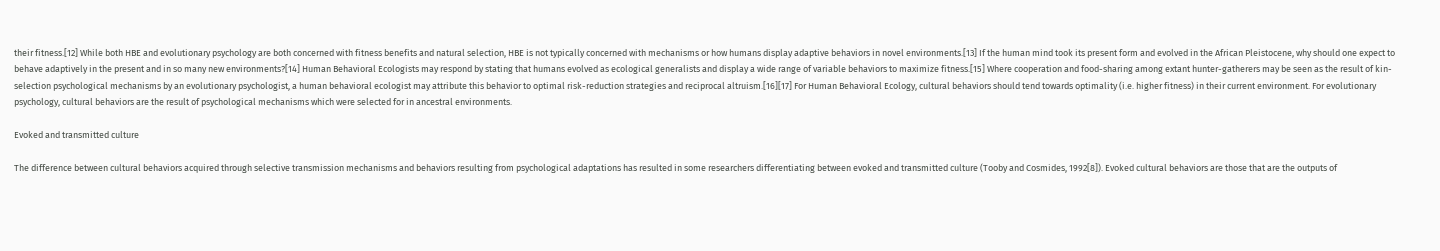their fitness.[12] While both HBE and evolutionary psychology are both concerned with fitness benefits and natural selection, HBE is not typically concerned with mechanisms or how humans display adaptive behaviors in novel environments.[13] If the human mind took its present form and evolved in the African Pleistocene, why should one expect to behave adaptively in the present and in so many new environments?[14] Human Behavioral Ecologists may respond by stating that humans evolved as ecological generalists and display a wide range of variable behaviors to maximize fitness.[15] Where cooperation and food-sharing among extant hunter-gatherers may be seen as the result of kin-selection psychological mechanisms by an evolutionary psychologist, a human behavioral ecologist may attribute this behavior to optimal risk-reduction strategies and reciprocal altruism.[16][17] For Human Behavioral Ecology, cultural behaviors should tend towards optimality (i.e. higher fitness) in their current environment. For evolutionary psychology, cultural behaviors are the result of psychological mechanisms which were selected for in ancestral environments.

Evoked and transmitted culture

The difference between cultural behaviors acquired through selective transmission mechanisms and behaviors resulting from psychological adaptations has resulted in some researchers differentiating between evoked and transmitted culture (Tooby and Cosmides, 1992[8]). Evoked cultural behaviors are those that are the outputs of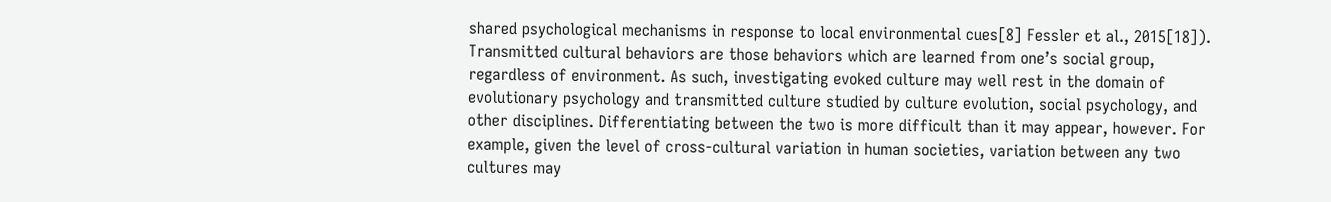shared psychological mechanisms in response to local environmental cues[8] Fessler et al., 2015[18]). Transmitted cultural behaviors are those behaviors which are learned from one’s social group, regardless of environment. As such, investigating evoked culture may well rest in the domain of evolutionary psychology and transmitted culture studied by culture evolution, social psychology, and other disciplines. Differentiating between the two is more difficult than it may appear, however. For example, given the level of cross-cultural variation in human societies, variation between any two cultures may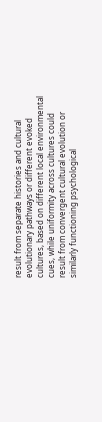result from separate histories and cultural evolutionary pathways or different evoked cultures, based on different local environmental cues, while uniformity across cultures could result from convergent cultural evolution or similarly functioning psychological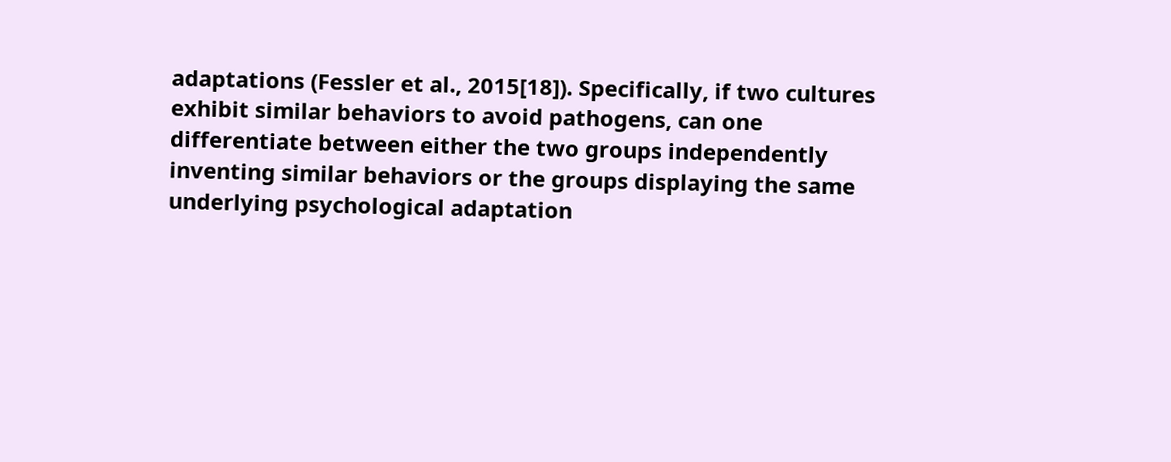adaptations (Fessler et al., 2015[18]). Specifically, if two cultures exhibit similar behaviors to avoid pathogens, can one differentiate between either the two groups independently inventing similar behaviors or the groups displaying the same underlying psychological adaptation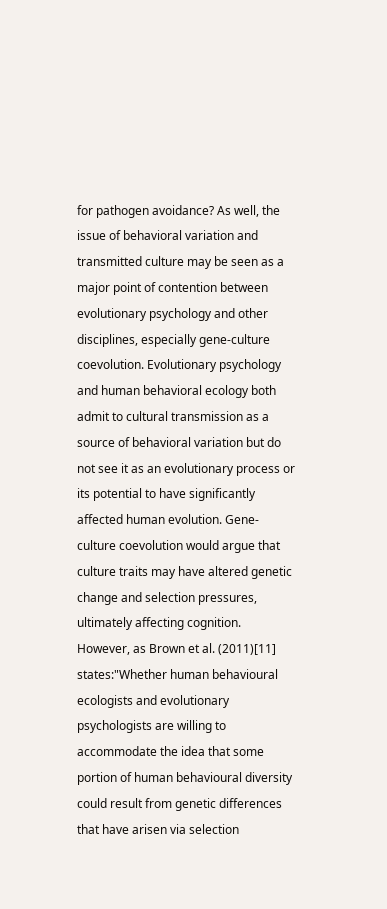for pathogen avoidance? As well, the issue of behavioral variation and transmitted culture may be seen as a major point of contention between evolutionary psychology and other disciplines, especially gene-culture coevolution. Evolutionary psychology and human behavioral ecology both admit to cultural transmission as a source of behavioral variation but do not see it as an evolutionary process or its potential to have significantly affected human evolution. Gene-culture coevolution would argue that culture traits may have altered genetic change and selection pressures, ultimately affecting cognition. However, as Brown et al. (2011)[11] states:"Whether human behavioural ecologists and evolutionary psychologists are willing to accommodate the idea that some portion of human behavioural diversity could result from genetic differences that have arisen via selection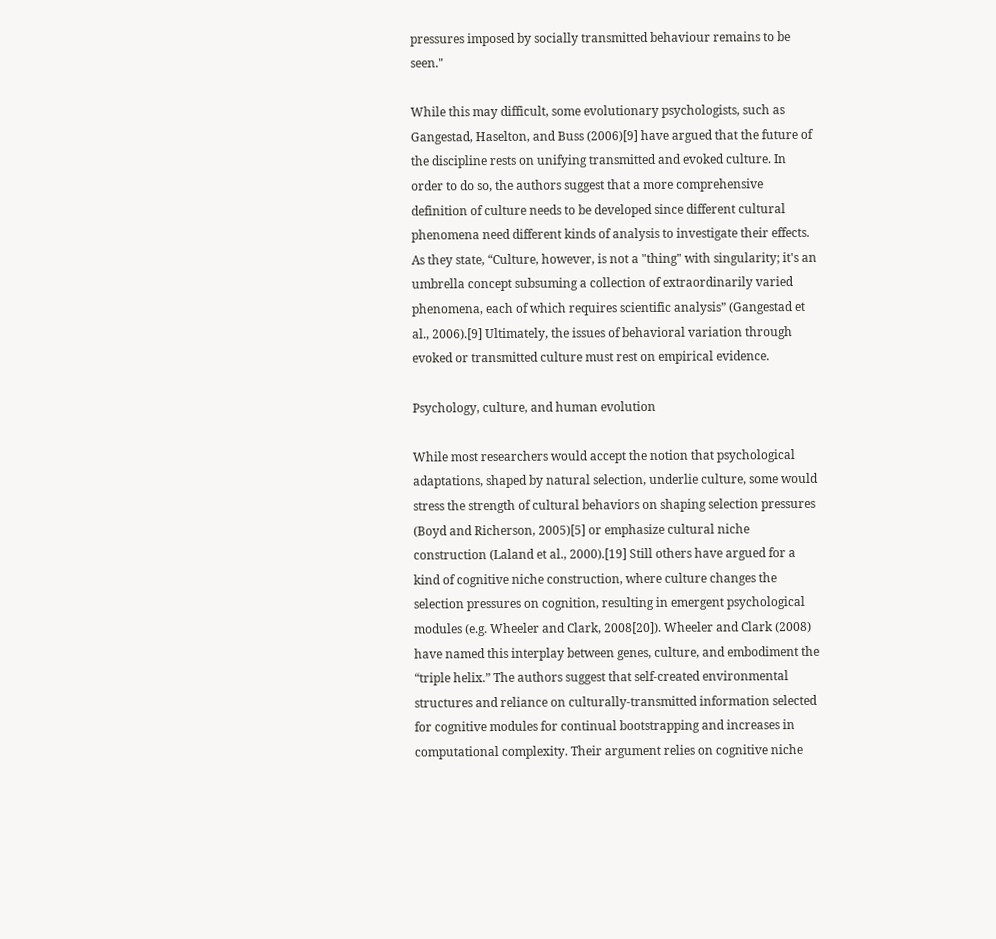pressures imposed by socially transmitted behaviour remains to be seen."

While this may difficult, some evolutionary psychologists, such as Gangestad, Haselton, and Buss (2006)[9] have argued that the future of the discipline rests on unifying transmitted and evoked culture. In order to do so, the authors suggest that a more comprehensive definition of culture needs to be developed since different cultural phenomena need different kinds of analysis to investigate their effects. As they state, “Culture, however, is not a "thing" with singularity; it's an umbrella concept subsuming a collection of extraordinarily varied phenomena, each of which requires scientific analysis” (Gangestad et al., 2006).[9] Ultimately, the issues of behavioral variation through evoked or transmitted culture must rest on empirical evidence.

Psychology, culture, and human evolution

While most researchers would accept the notion that psychological adaptations, shaped by natural selection, underlie culture, some would stress the strength of cultural behaviors on shaping selection pressures (Boyd and Richerson, 2005)[5] or emphasize cultural niche construction (Laland et al., 2000).[19] Still others have argued for a kind of cognitive niche construction, where culture changes the selection pressures on cognition, resulting in emergent psychological modules (e.g. Wheeler and Clark, 2008[20]). Wheeler and Clark (2008) have named this interplay between genes, culture, and embodiment the “triple helix.” The authors suggest that self-created environmental structures and reliance on culturally-transmitted information selected for cognitive modules for continual bootstrapping and increases in computational complexity. Their argument relies on cognitive niche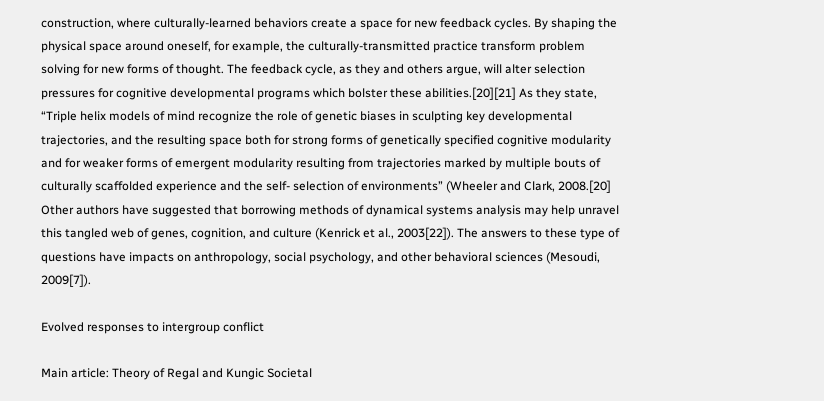construction, where culturally-learned behaviors create a space for new feedback cycles. By shaping the physical space around oneself, for example, the culturally-transmitted practice transform problem solving for new forms of thought. The feedback cycle, as they and others argue, will alter selection pressures for cognitive developmental programs which bolster these abilities.[20][21] As they state, “Triple helix models of mind recognize the role of genetic biases in sculpting key developmental trajectories, and the resulting space both for strong forms of genetically specified cognitive modularity and for weaker forms of emergent modularity resulting from trajectories marked by multiple bouts of culturally scaffolded experience and the self- selection of environments” (Wheeler and Clark, 2008.[20] Other authors have suggested that borrowing methods of dynamical systems analysis may help unravel this tangled web of genes, cognition, and culture (Kenrick et al., 2003[22]). The answers to these type of questions have impacts on anthropology, social psychology, and other behavioral sciences (Mesoudi, 2009[7]).

Evolved responses to intergroup conflict

Main article: Theory of Regal and Kungic Societal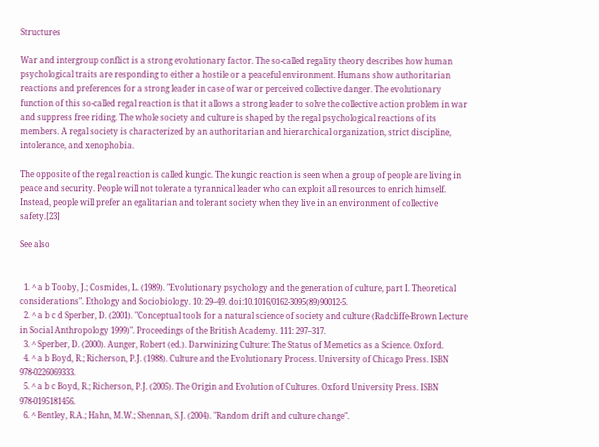Structures

War and intergroup conflict is a strong evolutionary factor. The so-called regality theory describes how human psychological traits are responding to either a hostile or a peaceful environment. Humans show authoritarian reactions and preferences for a strong leader in case of war or perceived collective danger. The evolutionary function of this so-called regal reaction is that it allows a strong leader to solve the collective action problem in war and suppress free riding. The whole society and culture is shaped by the regal psychological reactions of its members. A regal society is characterized by an authoritarian and hierarchical organization, strict discipline, intolerance, and xenophobia.

The opposite of the regal reaction is called kungic. The kungic reaction is seen when a group of people are living in peace and security. People will not tolerate a tyrannical leader who can exploit all resources to enrich himself. Instead, people will prefer an egalitarian and tolerant society when they live in an environment of collective safety.[23]

See also


  1. ^ a b Tooby, J.; Cosmides, L. (1989). "Evolutionary psychology and the generation of culture, part I. Theoretical considerations". Ethology and Sociobiology. 10: 29–49. doi:10.1016/0162-3095(89)90012-5.
  2. ^ a b c d Sperber, D. (2001). "Conceptual tools for a natural science of society and culture (Radcliffe-Brown Lecture in Social Anthropology 1999)". Proceedings of the British Academy. 111: 297–317.
  3. ^ Sperber, D. (2000). Aunger, Robert (ed.). Darwinizing Culture: The Status of Memetics as a Science. Oxford.
  4. ^ a b Boyd, R.; Richerson, P.J. (1988). Culture and the Evolutionary Process. University of Chicago Press. ISBN 978-0226069333.
  5. ^ a b c Boyd, R.; Richerson, P.J. (2005). The Origin and Evolution of Cultures. Oxford University Press. ISBN 978-0195181456.
  6. ^ Bentley, R.A.; Hahn, M.W.; Shennan, S.J. (2004). "Random drift and culture change".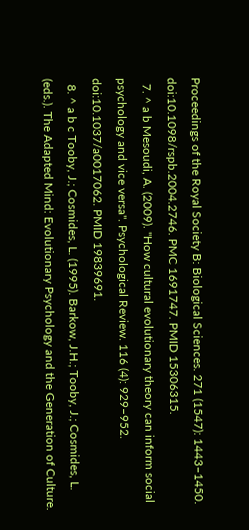Proceedings of the Royal Society B: Biological Sciences. 271 (1547): 1443–1450. doi:10.1098/rspb.2004.2746. PMC 1691747. PMID 15306315.
  7. ^ a b Mesoudi, A. (2009). "How cultural evolutionary theory can inform social psychology and vice versa". Psychological Review. 116 (4): 929–952. doi:10.1037/a0017062. PMID 19839691.
  8. ^ a b c Tooby, J.; Cosmides, L. (1995). Barkow, J.H.; Tooby, J.; Cosmides, L. (eds.). The Adapted Mind: Evolutionary Psychology and the Generation of Culture.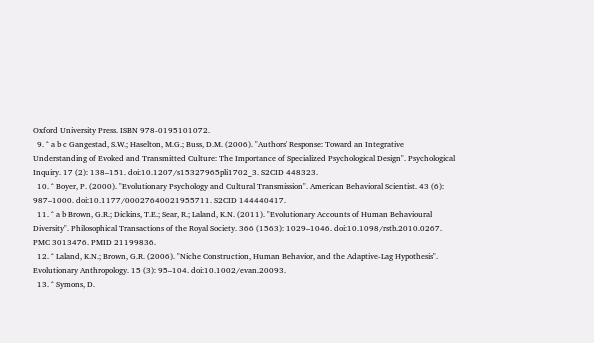Oxford University Press. ISBN 978-0195101072.
  9. ^ a b c Gangestad, S.W.; Haselton, M.G.; Buss, D.M. (2006). "Authors' Response: Toward an Integrative Understanding of Evoked and Transmitted Culture: The Importance of Specialized Psychological Design". Psychological Inquiry. 17 (2): 138–151. doi:10.1207/s15327965pli1702_3. S2CID 448323.
  10. ^ Boyer, P. (2000). "Evolutionary Psychology and Cultural Transmission". American Behavioral Scientist. 43 (6): 987–1000. doi:10.1177/00027640021955711. S2CID 144440417.
  11. ^ a b Brown, G.R.; Dickins, T.E.; Sear, R.; Laland, K.N. (2011). "Evolutionary Accounts of Human Behavioural Diversity". Philosophical Transactions of the Royal Society. 366 (1563): 1029–1046. doi:10.1098/rstb.2010.0267. PMC 3013476. PMID 21199836.
  12. ^ Laland, K.N.; Brown, G.R. (2006). "Niche Construction, Human Behavior, and the Adaptive-Lag Hypothesis". Evolutionary Anthropology. 15 (3): 95–104. doi:10.1002/evan.20093.
  13. ^ Symons, D.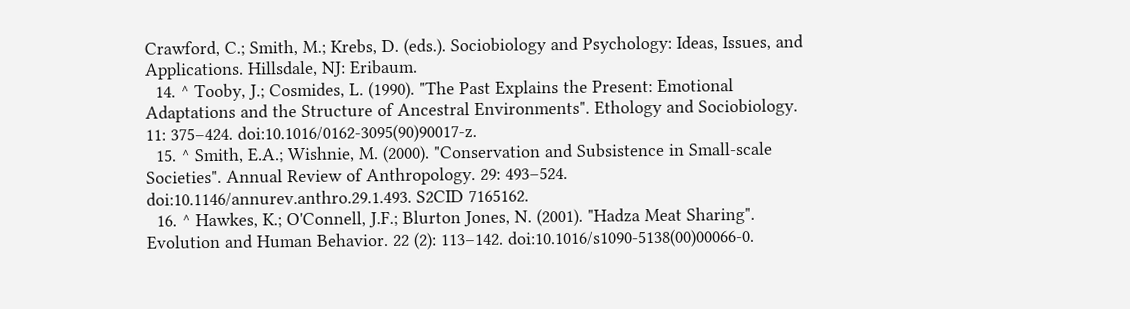Crawford, C.; Smith, M.; Krebs, D. (eds.). Sociobiology and Psychology: Ideas, Issues, and Applications. Hillsdale, NJ: Eribaum.
  14. ^ Tooby, J.; Cosmides, L. (1990). "The Past Explains the Present: Emotional Adaptations and the Structure of Ancestral Environments". Ethology and Sociobiology. 11: 375–424. doi:10.1016/0162-3095(90)90017-z.
  15. ^ Smith, E.A.; Wishnie, M. (2000). "Conservation and Subsistence in Small-scale Societies". Annual Review of Anthropology. 29: 493–524. doi:10.1146/annurev.anthro.29.1.493. S2CID 7165162.
  16. ^ Hawkes, K.; O'Connell, J.F.; Blurton Jones, N. (2001). "Hadza Meat Sharing". Evolution and Human Behavior. 22 (2): 113–142. doi:10.1016/s1090-5138(00)00066-0.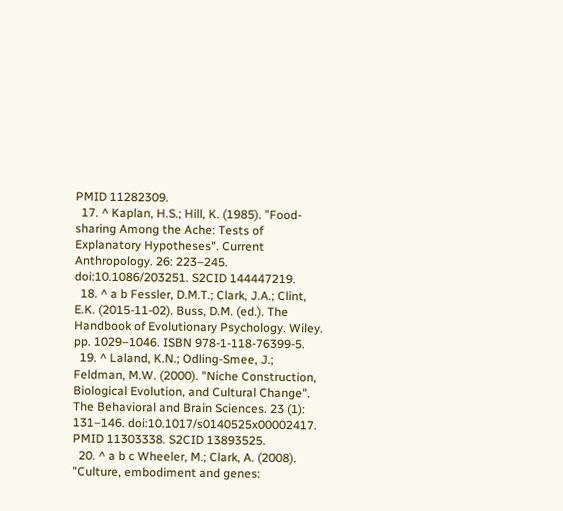PMID 11282309.
  17. ^ Kaplan, H.S.; Hill, K. (1985). "Food-sharing Among the Ache: Tests of Explanatory Hypotheses". Current Anthropology. 26: 223–245. doi:10.1086/203251. S2CID 144447219.
  18. ^ a b Fessler, D.M.T.; Clark, J.A.; Clint, E.K. (2015-11-02). Buss, D.M. (ed.). The Handbook of Evolutionary Psychology. Wiley. pp. 1029–1046. ISBN 978-1-118-76399-5.
  19. ^ Laland, K.N.; Odling-Smee, J.; Feldman, M.W. (2000). "Niche Construction, Biological Evolution, and Cultural Change". The Behavioral and Brain Sciences. 23 (1): 131–146. doi:10.1017/s0140525x00002417. PMID 11303338. S2CID 13893525.
  20. ^ a b c Wheeler, M.; Clark, A. (2008). "Culture, embodiment and genes: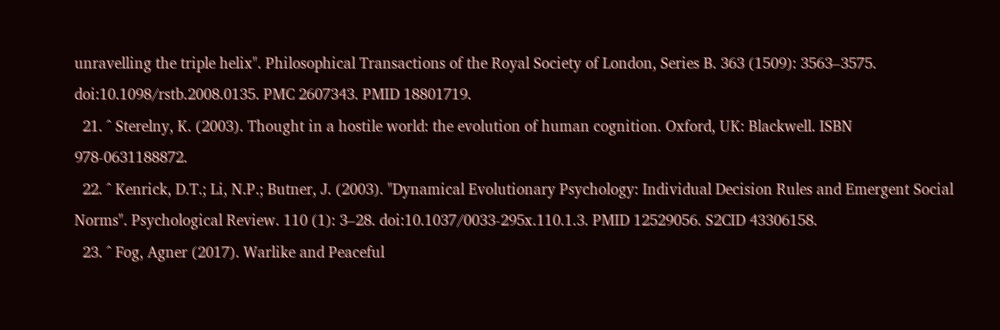unravelling the triple helix". Philosophical Transactions of the Royal Society of London, Series B. 363 (1509): 3563–3575. doi:10.1098/rstb.2008.0135. PMC 2607343. PMID 18801719.
  21. ^ Sterelny, K. (2003). Thought in a hostile world: the evolution of human cognition. Oxford, UK: Blackwell. ISBN 978-0631188872.
  22. ^ Kenrick, D.T.; Li, N.P.; Butner, J. (2003). "Dynamical Evolutionary Psychology: Individual Decision Rules and Emergent Social Norms". Psychological Review. 110 (1): 3–28. doi:10.1037/0033-295x.110.1.3. PMID 12529056. S2CID 43306158.
  23. ^ Fog, Agner (2017). Warlike and Peaceful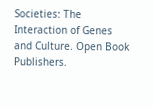Societies: The Interaction of Genes and Culture. Open Book Publishers.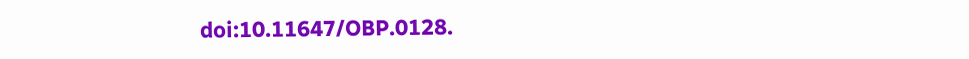doi:10.11647/OBP.0128.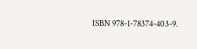ISBN 978-1-78374-403-9.